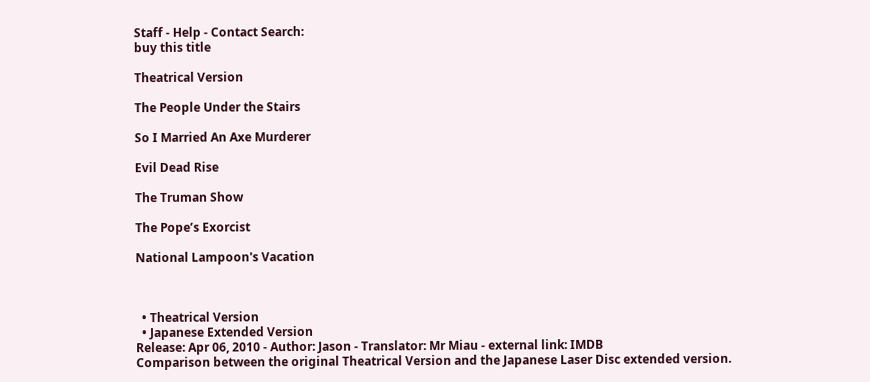Staff - Help - Contact Search:
buy this title

Theatrical Version

The People Under the Stairs

So I Married An Axe Murderer

Evil Dead Rise

The Truman Show

The Pope’s Exorcist

National Lampoon's Vacation



  • Theatrical Version
  • Japanese Extended Version
Release: Apr 06, 2010 - Author: Jason - Translator: Mr Miau - external link: IMDB
Comparison between the original Theatrical Version and the Japanese Laser Disc extended version.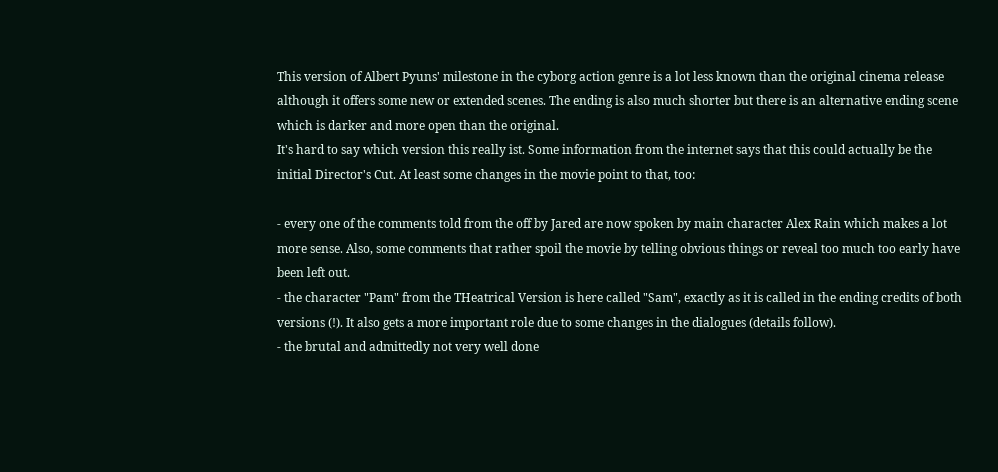This version of Albert Pyuns' milestone in the cyborg action genre is a lot less known than the original cinema release although it offers some new or extended scenes. The ending is also much shorter but there is an alternative ending scene which is darker and more open than the original.
It's hard to say which version this really ist. Some information from the internet says that this could actually be the initial Director's Cut. At least some changes in the movie point to that, too:

- every one of the comments told from the off by Jared are now spoken by main character Alex Rain which makes a lot more sense. Also, some comments that rather spoil the movie by telling obvious things or reveal too much too early have been left out.
- the character "Pam" from the THeatrical Version is here called "Sam", exactly as it is called in the ending credits of both versions (!). It also gets a more important role due to some changes in the dialogues (details follow).
- the brutal and admittedly not very well done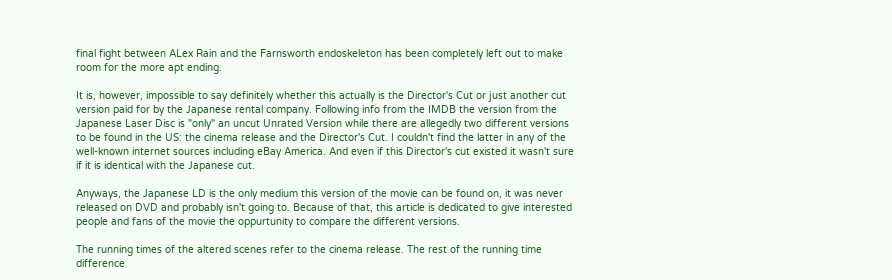final fight between ALex Rain and the Farnsworth endoskeleton has been completely left out to make room for the more apt ending.

It is, however, impossible to say definitely whether this actually is the Director's Cut or just another cut version paid for by the Japanese rental company. Following info from the IMDB the version from the Japanese Laser Disc is "only" an uncut Unrated Version while there are allegedly two different versions to be found in the US: the cinema release and the Director's Cut. I couldn't find the latter in any of the well-known internet sources including eBay America. And even if this Director's cut existed it wasn't sure if it is identical with the Japanese cut.

Anyways, the Japanese LD is the only medium this version of the movie can be found on, it was never released on DVD and probably isn't going to. Because of that, this article is dedicated to give interested people and fans of the movie the oppurtunity to compare the different versions.

The running times of the altered scenes refer to the cinema release. The rest of the running time difference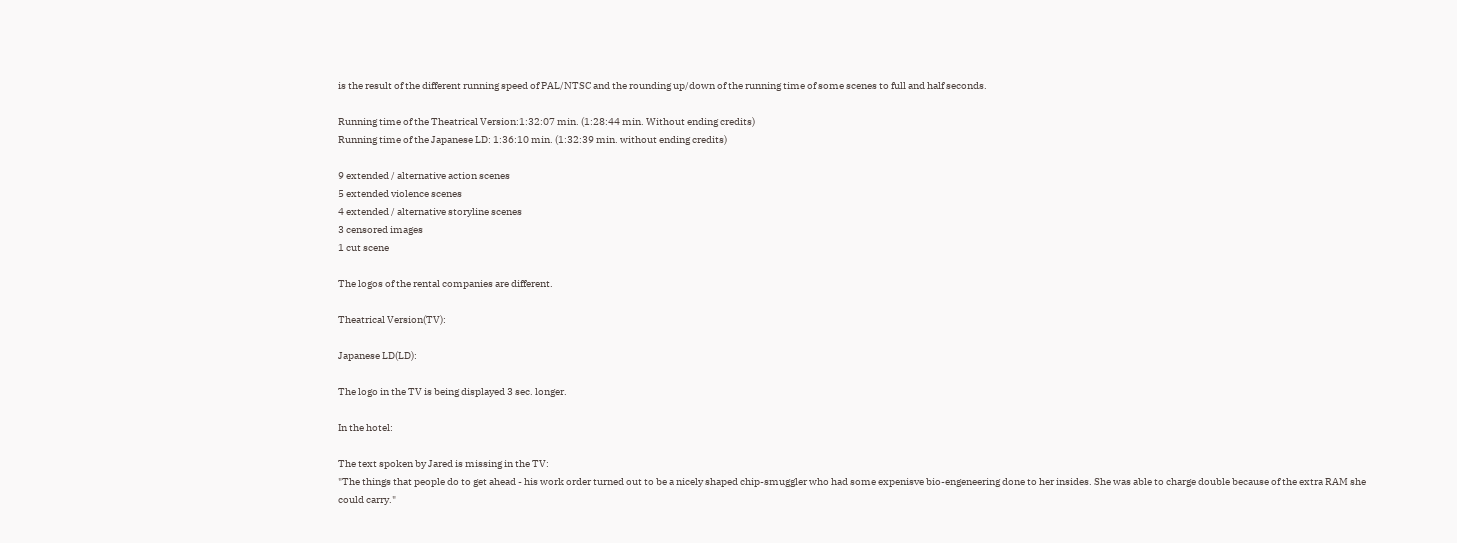is the result of the different running speed of PAL/NTSC and the rounding up/down of the running time of some scenes to full and half seconds.

Running time of the Theatrical Version:1:32:07 min. (1:28:44 min. Without ending credits)
Running time of the Japanese LD: 1:36:10 min. (1:32:39 min. without ending credits)

9 extended / alternative action scenes
5 extended violence scenes
4 extended / alternative storyline scenes
3 censored images
1 cut scene

The logos of the rental companies are different.

Theatrical Version(TV):

Japanese LD(LD):

The logo in the TV is being displayed 3 sec. longer.

In the hotel:

The text spoken by Jared is missing in the TV:
"The things that people do to get ahead - his work order turned out to be a nicely shaped chip-smuggler who had some expenisve bio-engeneering done to her insides. She was able to charge double because of the extra RAM she could carry."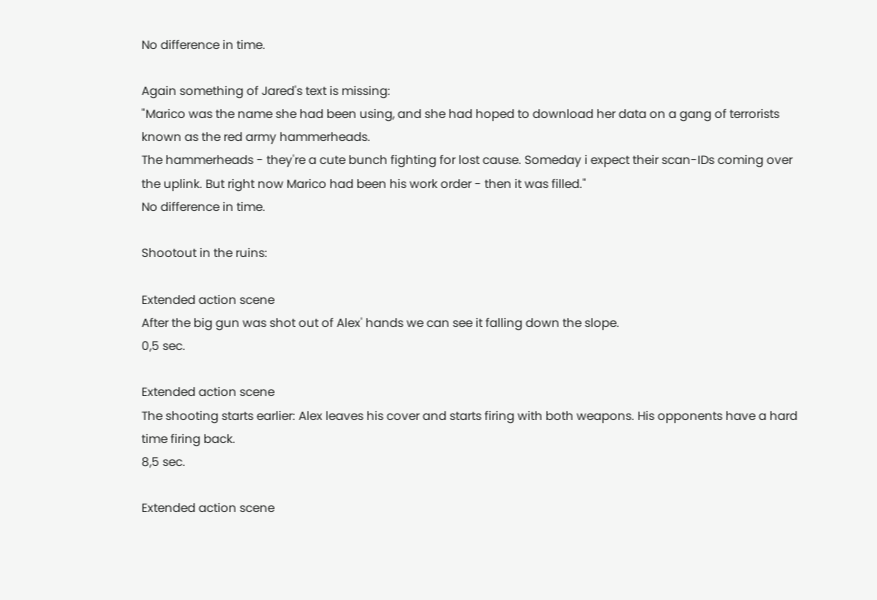No difference in time.

Again something of Jared's text is missing:
"Marico was the name she had been using, and she had hoped to download her data on a gang of terrorists known as the red army hammerheads.
The hammerheads - they're a cute bunch fighting for lost cause. Someday i expect their scan-IDs coming over the uplink. But right now Marico had been his work order - then it was filled."
No difference in time.

Shootout in the ruins:

Extended action scene
After the big gun was shot out of Alex' hands we can see it falling down the slope.
0,5 sec.

Extended action scene
The shooting starts earlier: Alex leaves his cover and starts firing with both weapons. His opponents have a hard time firing back.
8,5 sec.

Extended action scene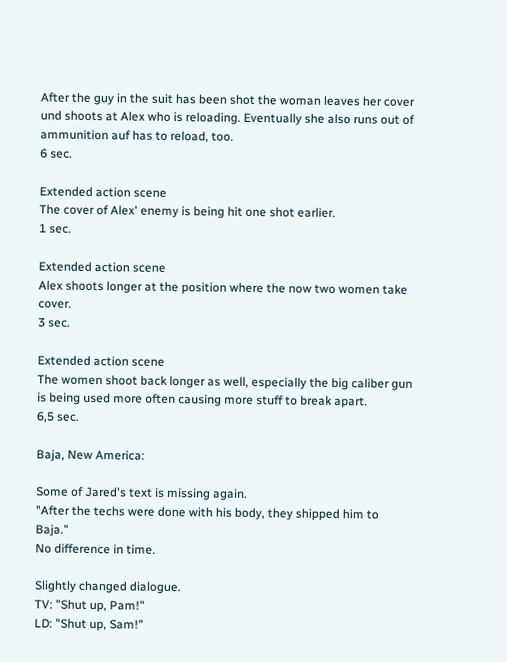After the guy in the suit has been shot the woman leaves her cover und shoots at Alex who is reloading. Eventually she also runs out of ammunition auf has to reload, too.
6 sec.

Extended action scene
The cover of Alex' enemy is being hit one shot earlier.
1 sec.

Extended action scene
Alex shoots longer at the position where the now two women take cover.
3 sec.

Extended action scene
The women shoot back longer as well, especially the big caliber gun is being used more often causing more stuff to break apart.
6,5 sec.

Baja, New America:

Some of Jared's text is missing again.
"After the techs were done with his body, they shipped him to Baja."
No difference in time.

Slightly changed dialogue.
TV: "Shut up, Pam!"
LD: "Shut up, Sam!"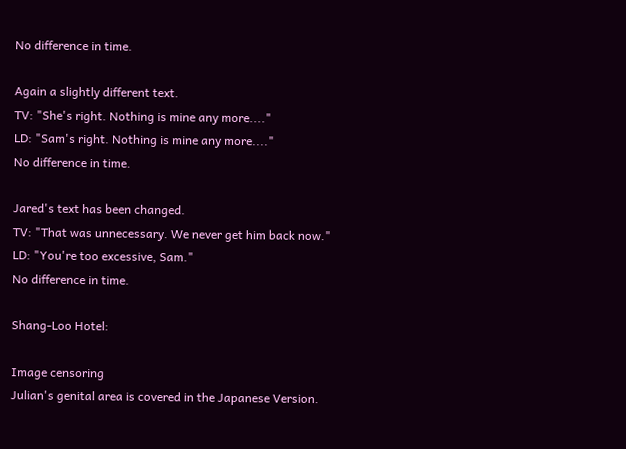No difference in time.

Again a slightly different text.
TV: "She's right. Nothing is mine any more...."
LD: "Sam's right. Nothing is mine any more...."
No difference in time.

Jared's text has been changed.
TV: "That was unnecessary. We never get him back now."
LD: "You're too excessive, Sam."
No difference in time.

Shang-Loo Hotel:

Image censoring
Julian's genital area is covered in the Japanese Version.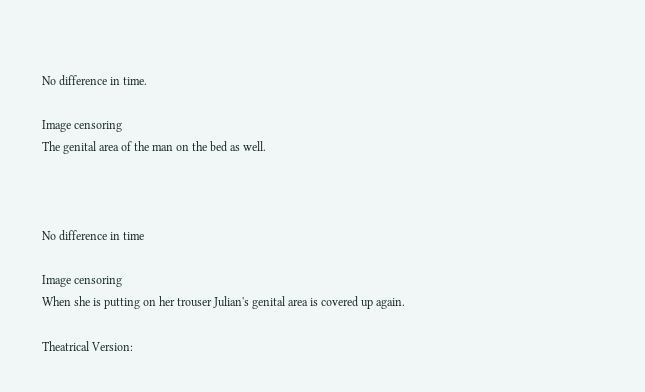No difference in time.

Image censoring
The genital area of the man on the bed as well.



No difference in time

Image censoring
When she is putting on her trouser Julian's genital area is covered up again.

Theatrical Version: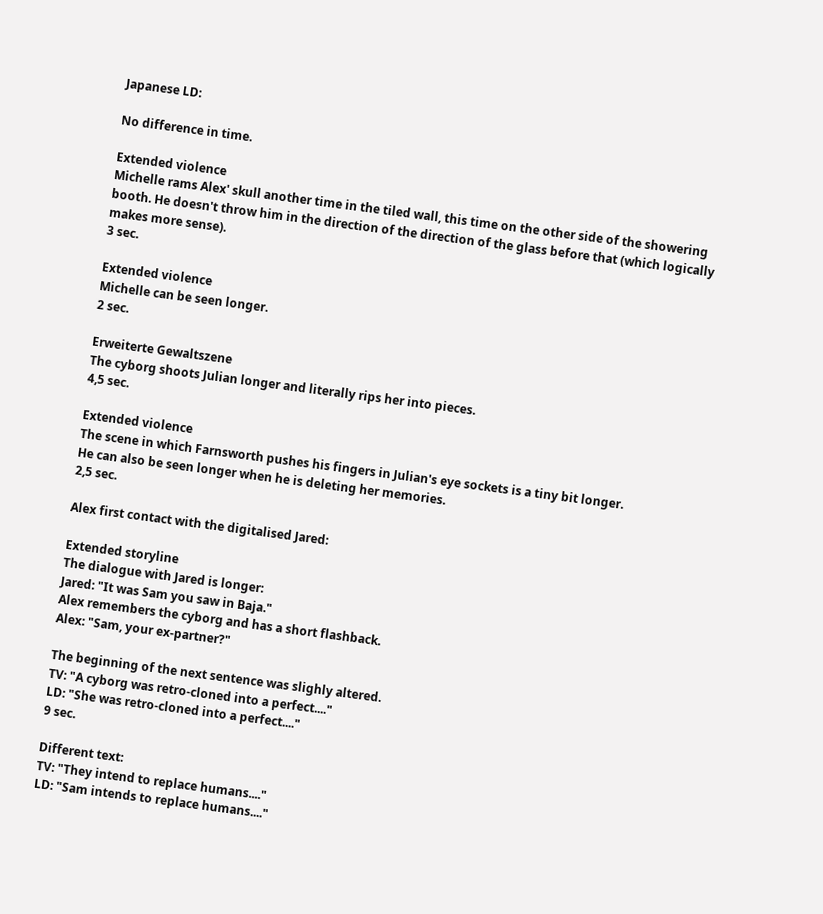Japanese LD:

No difference in time.

Extended violence
Michelle rams Alex' skull another time in the tiled wall, this time on the other side of the showering booth. He doesn't throw him in the direction of the direction of the glass before that (which logically makes more sense).
3 sec.

Extended violence
Michelle can be seen longer.
2 sec.

Erweiterte Gewaltszene
The cyborg shoots Julian longer and literally rips her into pieces.
4,5 sec.

Extended violence
The scene in which Farnsworth pushes his fingers in Julian's eye sockets is a tiny bit longer.
He can also be seen longer when he is deleting her memories.
2,5 sec.

Alex first contact with the digitalised Jared:

Extended storyline
The dialogue with Jared is longer:
Jared: "It was Sam you saw in Baja."
Alex remembers the cyborg and has a short flashback.
Alex: "Sam, your ex-partner?"

The beginning of the next sentence was slighly altered.
TV: "A cyborg was retro-cloned into a perfect...."
LD: "She was retro-cloned into a perfect...."
9 sec.

Different text:
TV: "They intend to replace humans...."
LD: "Sam intends to replace humans...."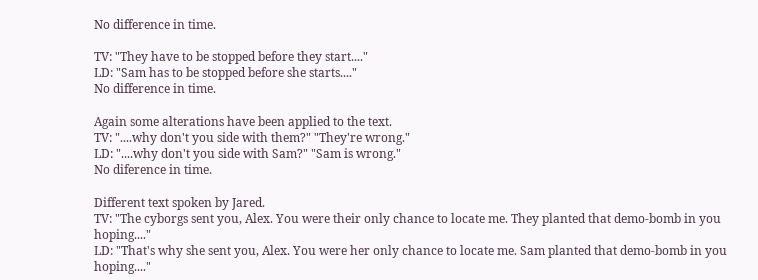No difference in time.

TV: "They have to be stopped before they start...."
LD: "Sam has to be stopped before she starts...."
No difference in time.

Again some alterations have been applied to the text.
TV: "....why don't you side with them?" "They're wrong."
LD: "....why don't you side with Sam?" "Sam is wrong."
No diference in time.

Different text spoken by Jared.
TV: "The cyborgs sent you, Alex. You were their only chance to locate me. They planted that demo-bomb in you hoping...."
LD: "That's why she sent you, Alex. You were her only chance to locate me. Sam planted that demo-bomb in you hoping...."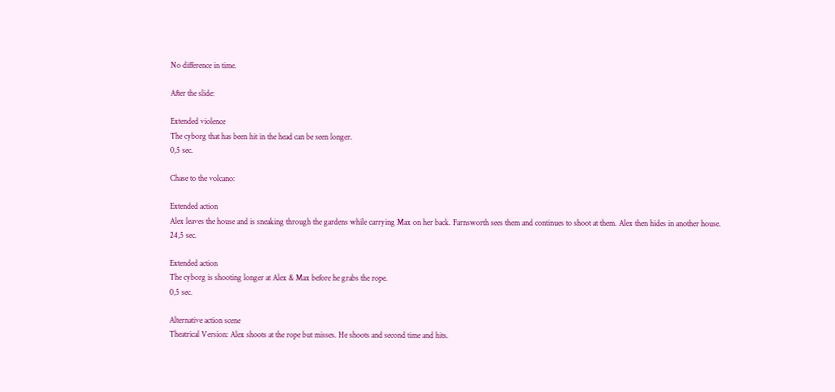No difference in time.

After the slide:

Extended violence
The cyborg that has been hit in the head can be seen longer.
0,5 sec.

Chase to the volcano:

Extended action
Alex leaves the house and is sneaking through the gardens while carrying Max on her back. Farnsworth sees them and continues to shoot at them. Alex then hides in another house.
24,5 sec.

Extended action
The cyborg is shooting longer at Alex & Max before he grabs the rope.
0,5 sec.

Alternative action scene
Theatrical Version: Alex shoots at the rope but misses. He shoots and second time and hits.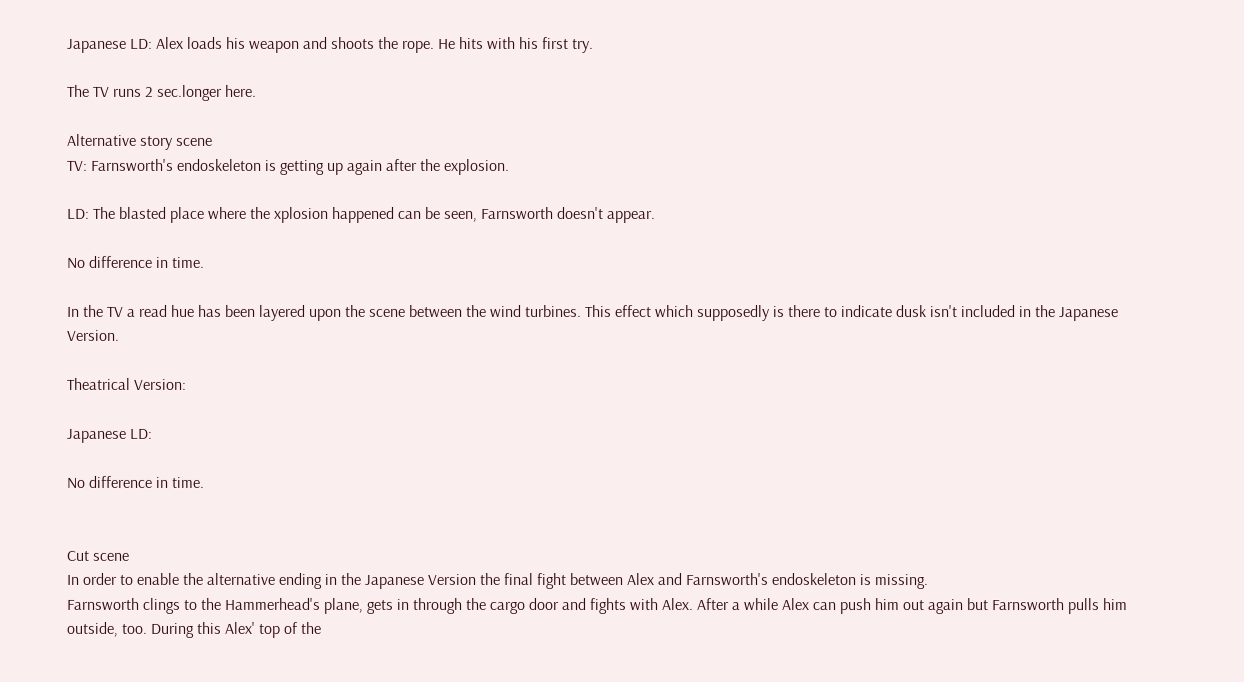Japanese LD: Alex loads his weapon and shoots the rope. He hits with his first try.

The TV runs 2 sec.longer here.

Alternative story scene
TV: Farnsworth's endoskeleton is getting up again after the explosion.

LD: The blasted place where the xplosion happened can be seen, Farnsworth doesn't appear.

No difference in time.

In the TV a read hue has been layered upon the scene between the wind turbines. This effect which supposedly is there to indicate dusk isn't included in the Japanese Version.

Theatrical Version:

Japanese LD:

No difference in time.


Cut scene
In order to enable the alternative ending in the Japanese Version the final fight between Alex and Farnsworth's endoskeleton is missing.
Farnsworth clings to the Hammerhead's plane, gets in through the cargo door and fights with Alex. After a while Alex can push him out again but Farnsworth pulls him outside, too. During this Alex' top of the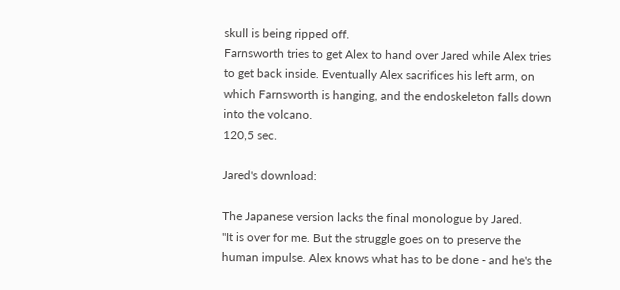skull is being ripped off.
Farnsworth tries to get Alex to hand over Jared while Alex tries to get back inside. Eventually Alex sacrifices his left arm, on which Farnsworth is hanging, and the endoskeleton falls down into the volcano.
120,5 sec.

Jared's download:

The Japanese version lacks the final monologue by Jared.
"It is over for me. But the struggle goes on to preserve the human impulse. Alex knows what has to be done - and he's the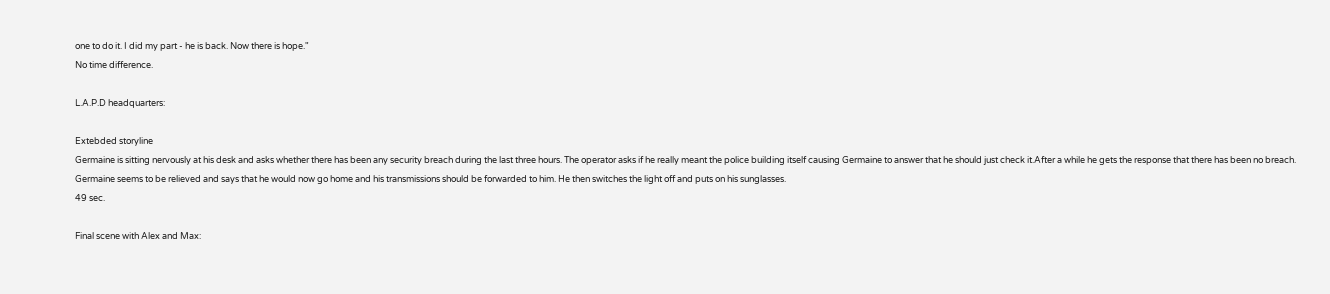one to do it. I did my part - he is back. Now there is hope."
No time difference.

L.A.P.D headquarters:

Extebded storyline
Germaine is sitting nervously at his desk and asks whether there has been any security breach during the last three hours. The operator asks if he really meant the police building itself causing Germaine to answer that he should just check it.After a while he gets the response that there has been no breach.
Germaine seems to be relieved and says that he would now go home and his transmissions should be forwarded to him. He then switches the light off and puts on his sunglasses.
49 sec.

Final scene with Alex and Max: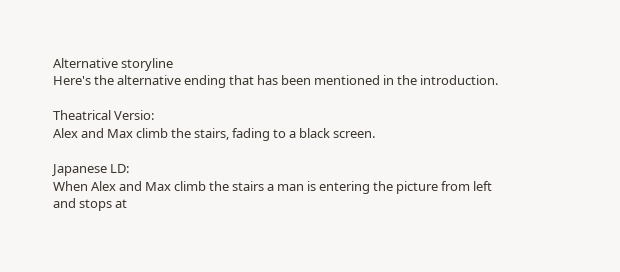Alternative storyline
Here's the alternative ending that has been mentioned in the introduction.

Theatrical Versio:
Alex and Max climb the stairs, fading to a black screen.

Japanese LD:
When Alex and Max climb the stairs a man is entering the picture from left and stops at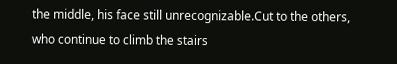the middle, his face still unrecognizable.Cut to the others, who continue to climb the stairs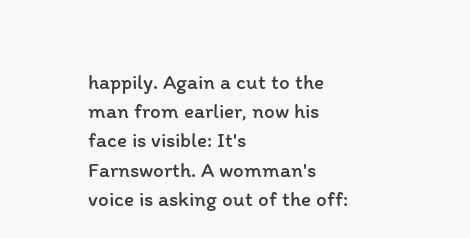happily. Again a cut to the man from earlier, now his face is visible: It's Farnsworth. A womman's voice is asking out of the off: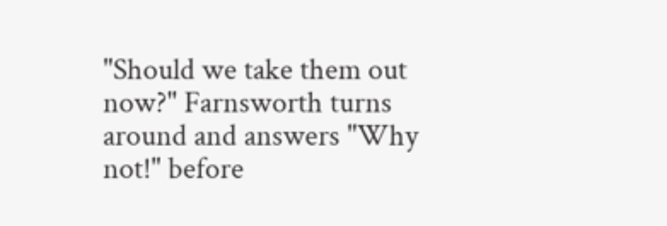"Should we take them out now?" Farnsworth turns around and answers "Why not!" before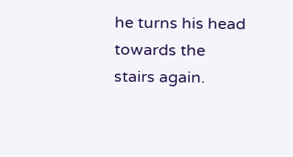he turns his head towards the stairs again.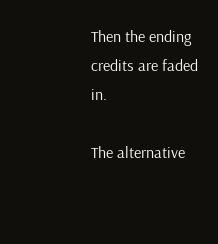Then the ending credits are faded in.

The alternative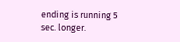ending is running 5 sec. longer.